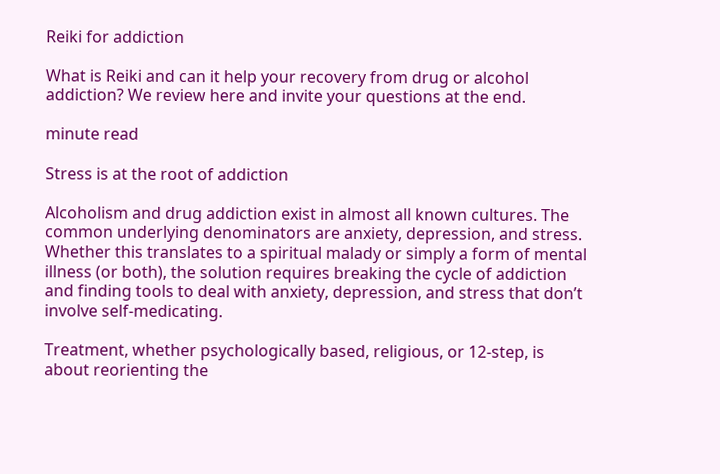Reiki for addiction

What is Reiki and can it help your recovery from drug or alcohol addiction? We review here and invite your questions at the end.

minute read

Stress is at the root of addiction

Alcoholism and drug addiction exist in almost all known cultures. The common underlying denominators are anxiety, depression, and stress. Whether this translates to a spiritual malady or simply a form of mental illness (or both), the solution requires breaking the cycle of addiction and finding tools to deal with anxiety, depression, and stress that don’t involve self-medicating.

Treatment, whether psychologically based, religious, or 12-step, is about reorienting the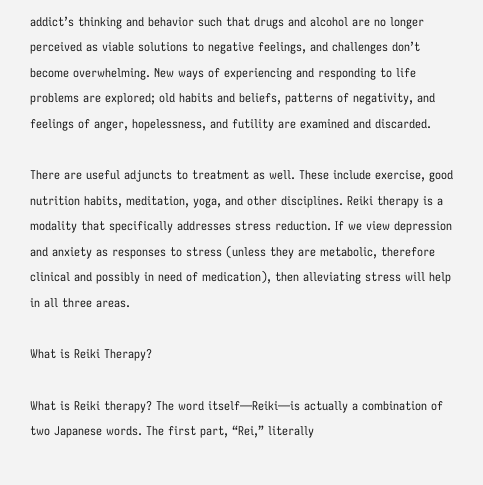addict’s thinking and behavior such that drugs and alcohol are no longer perceived as viable solutions to negative feelings, and challenges don’t become overwhelming. New ways of experiencing and responding to life problems are explored; old habits and beliefs, patterns of negativity, and feelings of anger, hopelessness, and futility are examined and discarded.

There are useful adjuncts to treatment as well. These include exercise, good nutrition habits, meditation, yoga, and other disciplines. Reiki therapy is a modality that specifically addresses stress reduction. If we view depression and anxiety as responses to stress (unless they are metabolic, therefore clinical and possibly in need of medication), then alleviating stress will help in all three areas.

What is Reiki Therapy?

What is Reiki therapy? The word itself—Reiki—is actually a combination of two Japanese words. The first part, “Rei,” literally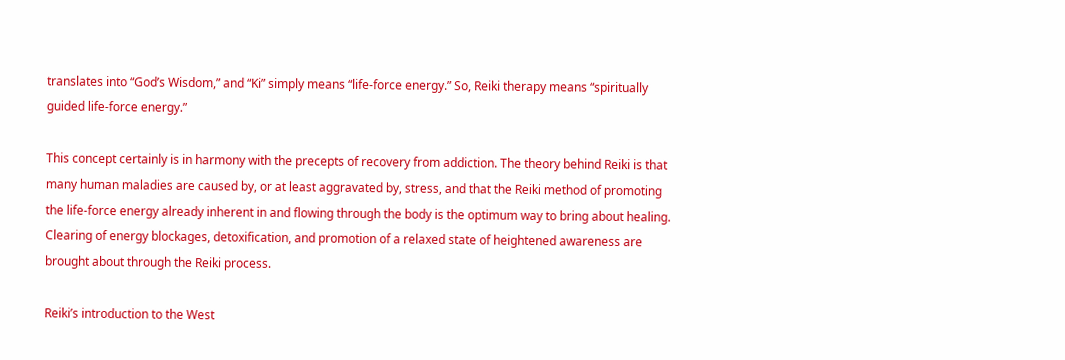translates into “God’s Wisdom,” and “Ki” simply means “life-force energy.” So, Reiki therapy means “spiritually guided life-force energy.”

This concept certainly is in harmony with the precepts of recovery from addiction. The theory behind Reiki is that many human maladies are caused by, or at least aggravated by, stress, and that the Reiki method of promoting the life-force energy already inherent in and flowing through the body is the optimum way to bring about healing. Clearing of energy blockages, detoxification, and promotion of a relaxed state of heightened awareness are brought about through the Reiki process.

Reiki’s introduction to the West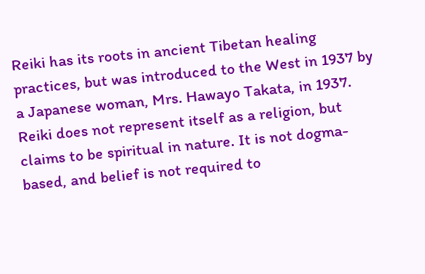Reiki has its roots in ancient Tibetan healing practices, but was introduced to the West in 1937 by a Japanese woman, Mrs. Hawayo Takata, in 1937. Reiki does not represent itself as a religion, but claims to be spiritual in nature. It is not dogma-based, and belief is not required to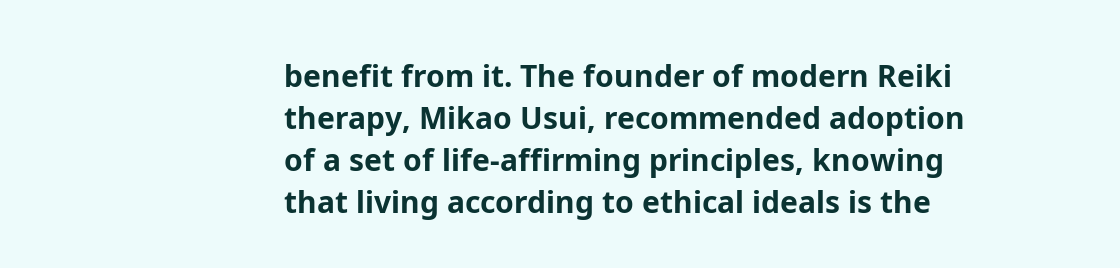benefit from it. The founder of modern Reiki therapy, Mikao Usui, recommended adoption of a set of life-affirming principles, knowing that living according to ethical ideals is the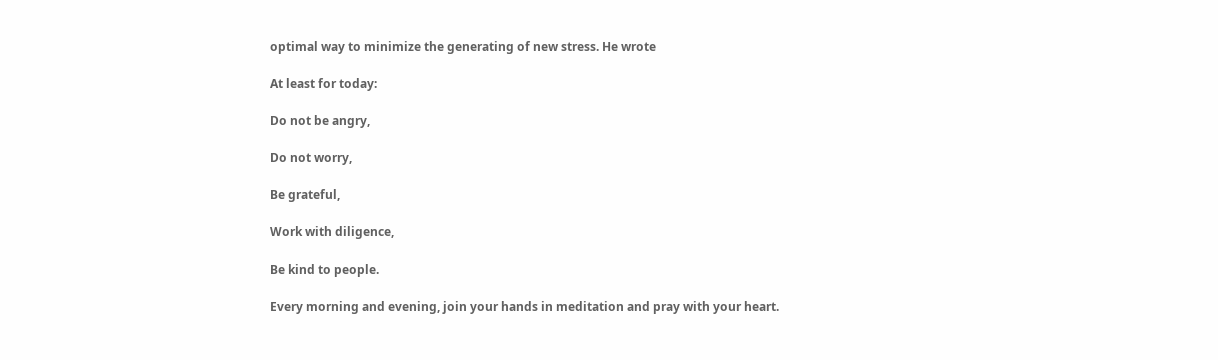optimal way to minimize the generating of new stress. He wrote

At least for today:

Do not be angry,

Do not worry,

Be grateful,

Work with diligence,

Be kind to people.

Every morning and evening, join your hands in meditation and pray with your heart.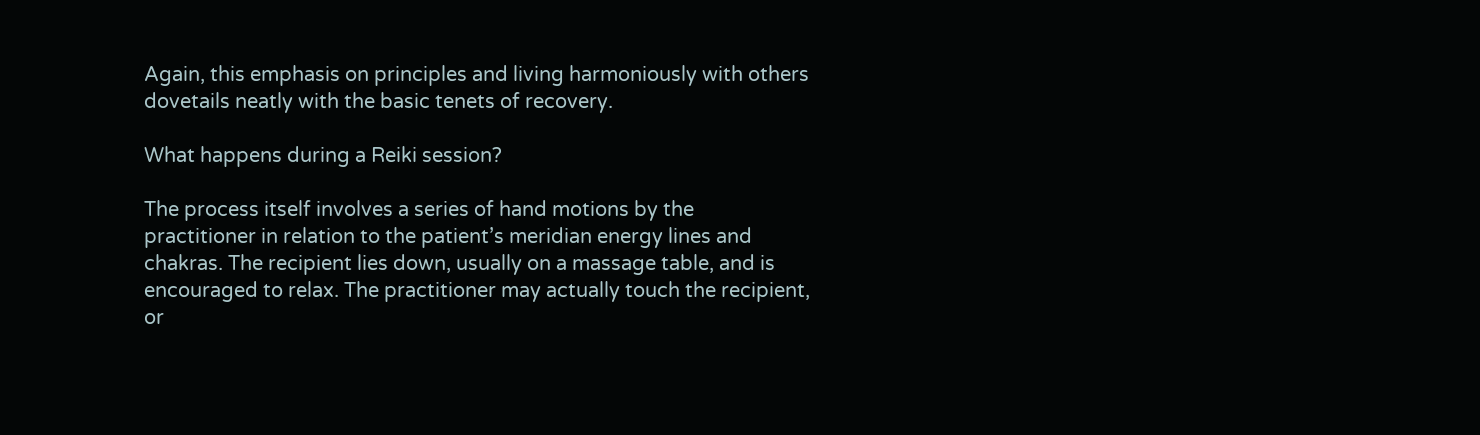Again, this emphasis on principles and living harmoniously with others dovetails neatly with the basic tenets of recovery.

What happens during a Reiki session?

The process itself involves a series of hand motions by the practitioner in relation to the patient’s meridian energy lines and chakras. The recipient lies down, usually on a massage table, and is encouraged to relax. The practitioner may actually touch the recipient, or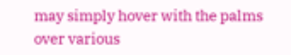may simply hover with the palms over various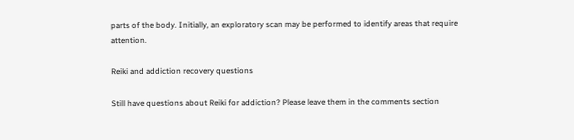parts of the body. Initially, an exploratory scan may be performed to identify areas that require attention.

Reiki and addiction recovery questions

Still have questions about Reiki for addiction? Please leave them in the comments section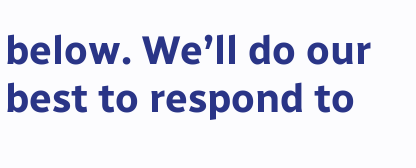below. We’ll do our best to respond to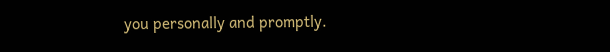you personally and promptly.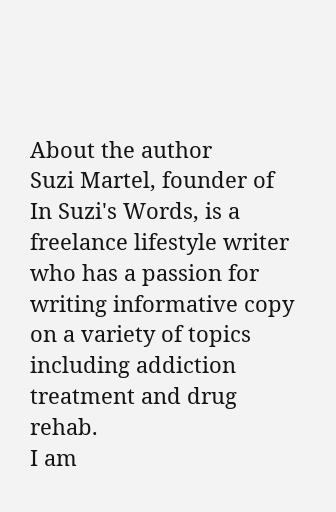About the author
Suzi Martel, founder of In Suzi's Words, is a freelance lifestyle writer who has a passion for writing informative copy on a variety of topics including addiction treatment and drug rehab.
I am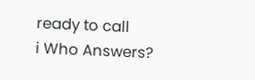ready to call
i Who Answers?